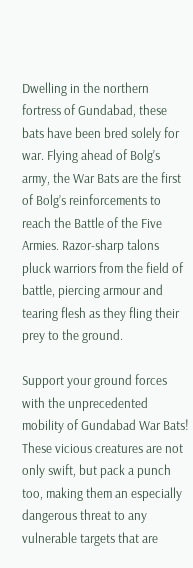Dwelling in the northern fortress of Gundabad, these bats have been bred solely for war. Flying ahead of Bolg’s army, the War Bats are the first of Bolg’s reinforcements to reach the Battle of the Five Armies. Razor-sharp talons pluck warriors from the field of battle, piercing armour and tearing flesh as they fling their prey to the ground.

Support your ground forces with the unprecedented mobility of Gundabad War Bats! These vicious creatures are not only swift, but pack a punch too, making them an especially dangerous threat to any vulnerable targets that are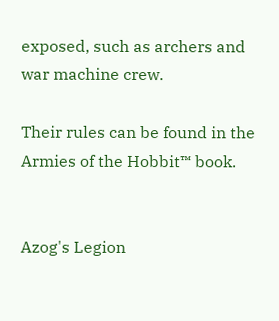exposed, such as archers and war machine crew.

Their rules can be found in the Armies of the Hobbit™ book.


Azog's Legion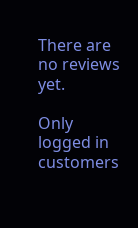There are no reviews yet.

Only logged in customers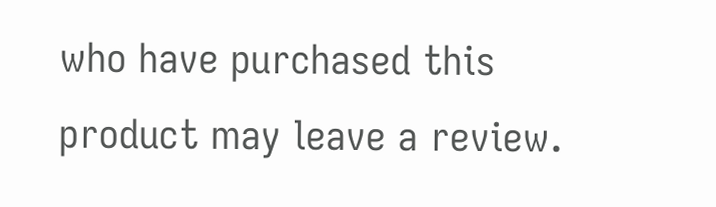who have purchased this product may leave a review.